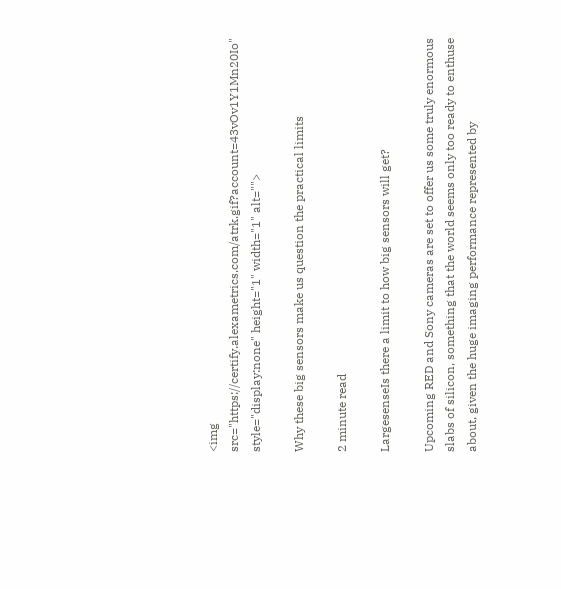<img src="https://certify.alexametrics.com/atrk.gif?account=43vOv1Y1Mn20Io" style="display:none" height="1" width="1" alt="">

Why these big sensors make us question the practical limits

2 minute read

LargesenseIs there a limit to how big sensors will get?

Upcoming RED and Sony cameras are set to offer us some truly enormous slabs of silicon, something that the world seems only too ready to enthuse about, given the huge imaging performance represented by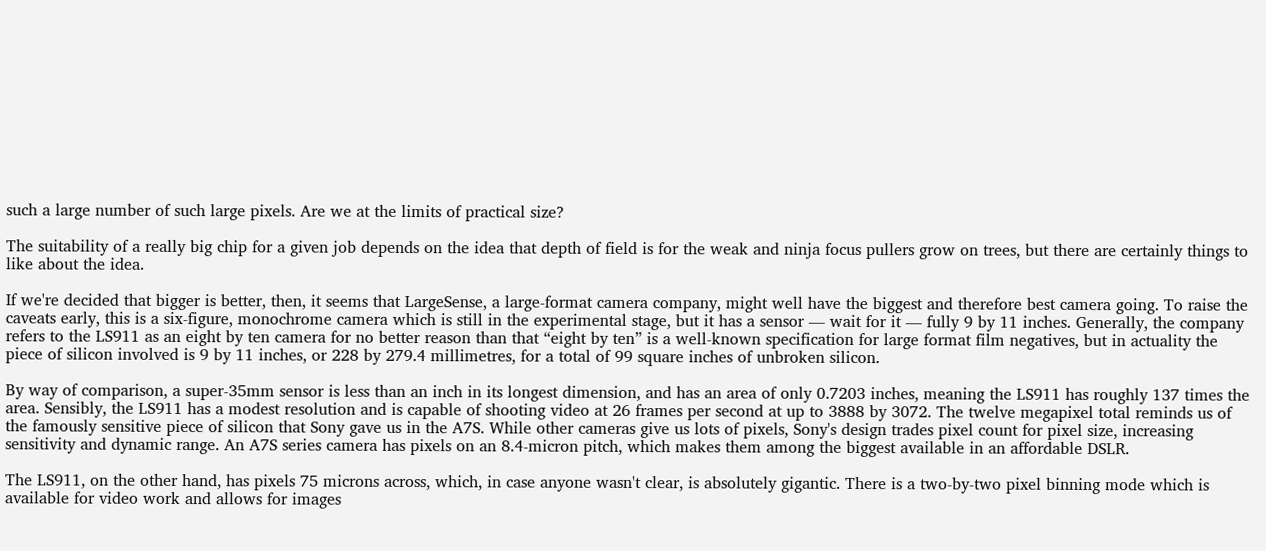such a large number of such large pixels. Are we at the limits of practical size?

The suitability of a really big chip for a given job depends on the idea that depth of field is for the weak and ninja focus pullers grow on trees, but there are certainly things to like about the idea.

If we're decided that bigger is better, then, it seems that LargeSense, a large-format camera company, might well have the biggest and therefore best camera going. To raise the caveats early, this is a six-figure, monochrome camera which is still in the experimental stage, but it has a sensor — wait for it — fully 9 by 11 inches. Generally, the company refers to the LS911 as an eight by ten camera for no better reason than that “eight by ten” is a well-known specification for large format film negatives, but in actuality the piece of silicon involved is 9 by 11 inches, or 228 by 279.4 millimetres, for a total of 99 square inches of unbroken silicon.

By way of comparison, a super-35mm sensor is less than an inch in its longest dimension, and has an area of only 0.7203 inches, meaning the LS911 has roughly 137 times the area. Sensibly, the LS911 has a modest resolution and is capable of shooting video at 26 frames per second at up to 3888 by 3072. The twelve megapixel total reminds us of the famously sensitive piece of silicon that Sony gave us in the A7S. While other cameras give us lots of pixels, Sony's design trades pixel count for pixel size, increasing sensitivity and dynamic range. An A7S series camera has pixels on an 8.4-micron pitch, which makes them among the biggest available in an affordable DSLR.

The LS911, on the other hand, has pixels 75 microns across, which, in case anyone wasn't clear, is absolutely gigantic. There is a two-by-two pixel binning mode which is available for video work and allows for images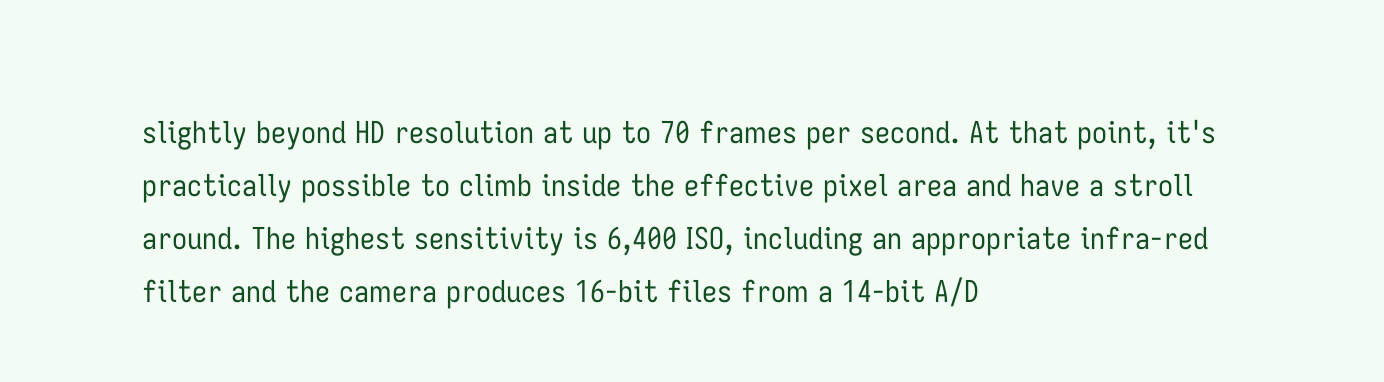slightly beyond HD resolution at up to 70 frames per second. At that point, it's practically possible to climb inside the effective pixel area and have a stroll around. The highest sensitivity is 6,400 ISO, including an appropriate infra-red filter and the camera produces 16-bit files from a 14-bit A/D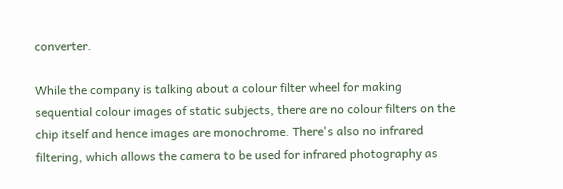converter.

While the company is talking about a colour filter wheel for making sequential colour images of static subjects, there are no colour filters on the chip itself and hence images are monochrome. There's also no infrared filtering, which allows the camera to be used for infrared photography as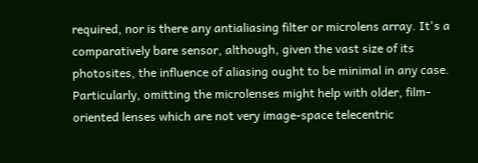required, nor is there any antialiasing filter or microlens array. It's a comparatively bare sensor, although, given the vast size of its photosites, the influence of aliasing ought to be minimal in any case. Particularly, omitting the microlenses might help with older, film-oriented lenses which are not very image-space telecentric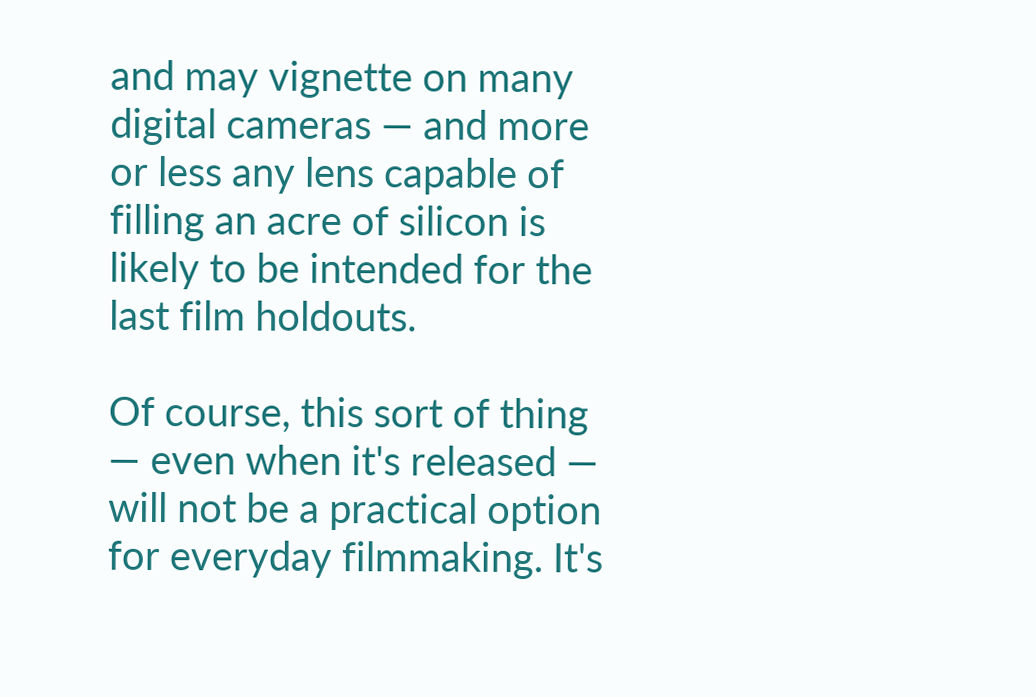and may vignette on many digital cameras — and more or less any lens capable of filling an acre of silicon is likely to be intended for the last film holdouts.

Of course, this sort of thing — even when it's released — will not be a practical option for everyday filmmaking. It's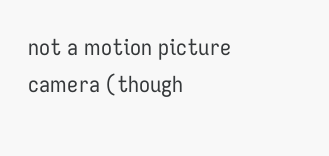not a motion picture camera (though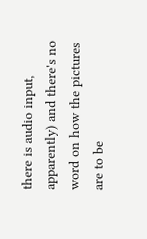there is audio input, apparently) and there's no word on how the pictures are to be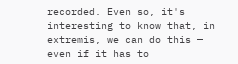recorded. Even so, it's interesting to know that, in extremis, we can do this — even if it has to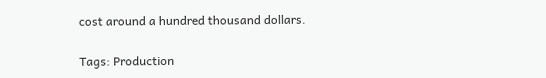cost around a hundred thousand dollars.

Tags: Production